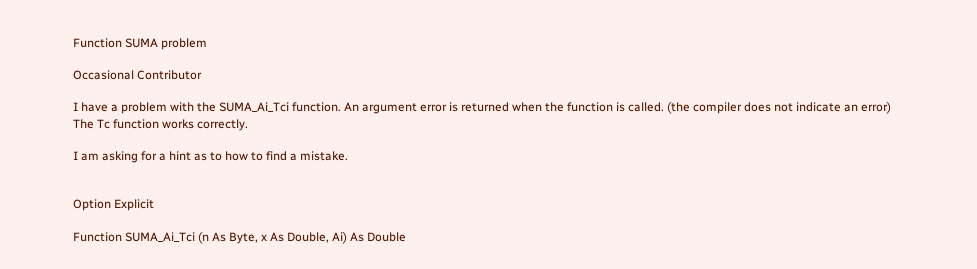Function SUMA problem

Occasional Contributor

I have a problem with the SUMA_Ai_Tci function. An argument error is returned when the function is called. (the compiler does not indicate an error)
The Tc function works correctly.

I am asking for a hint as to how to find a mistake.


Option Explicit

Function SUMA_Ai_Tci (n As Byte, x As Double, Ai) As Double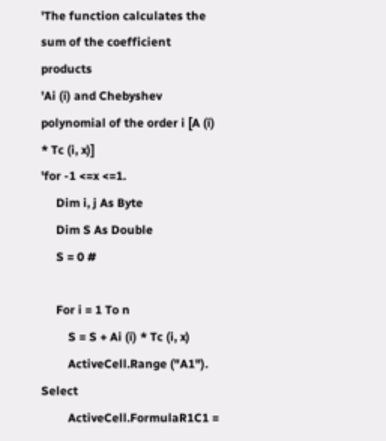'The function calculates the sum of the coefficient products
'Ai (i) and Chebyshev polynomial of the order i [A (i) * Tc (i, x)]
'for -1 <=x <=1.
     Dim i, j As Byte
     Dim S As Double
     S = 0 #

     For i = 1 To n
         S = S + Ai (i) * Tc (i, x)
         ActiveCell.Range ("A1"). Select
         ActiveCell.FormulaR1C1 =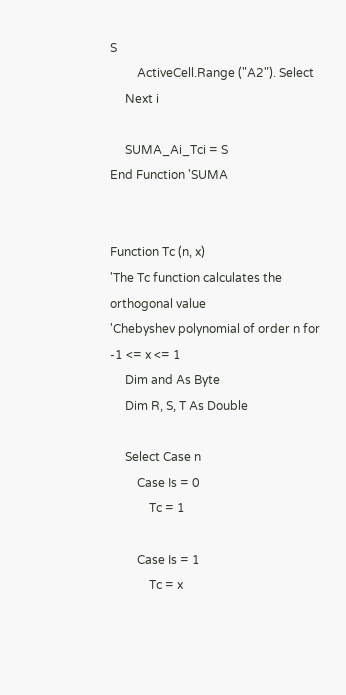S
         ActiveCell.Range ("A2"). Select
     Next i

     SUMA_Ai_Tci = S
End Function 'SUMA


Function Tc (n, x)
'The Tc function calculates the orthogonal value
'Chebyshev polynomial of order n for -1 <= x <= 1
     Dim and As Byte
     Dim R, S, T As Double

     Select Case n
         Case Is = 0
             Tc = 1

         Case Is = 1
             Tc = x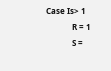Case Is> 1
             R = 1
             S =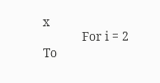x
             For i = 2 To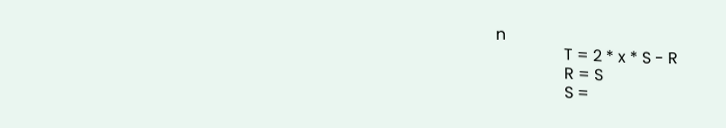n
                 T = 2 * x * S - R
                 R = S
                 S =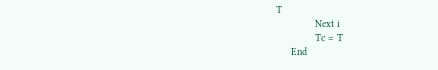T
             Next i
             Tc = T
     End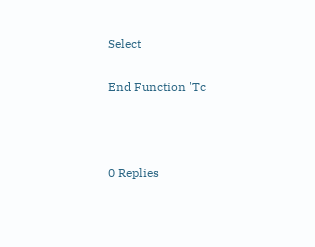Select

End Function 'Tc



0 Replies